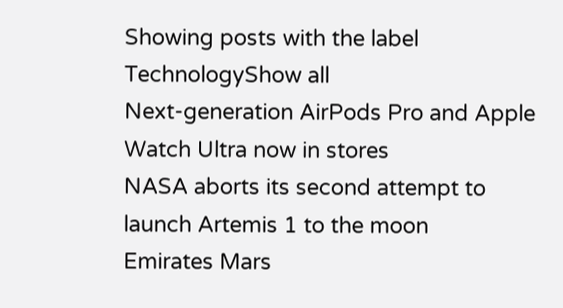Showing posts with the label TechnologyShow all
Next-generation AirPods Pro and Apple Watch Ultra now in stores
NASA aborts its second attempt to launch Artemis 1 to the moon
Emirates Mars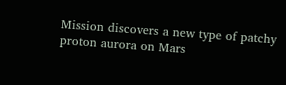Mission discovers a new type of patchy proton aurora on Mars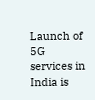Launch of 5G services in India is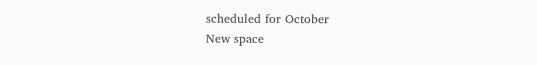scheduled for October
New space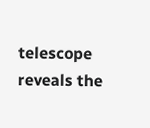telescope reveals the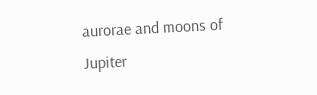aurorae and moons of Jupiter